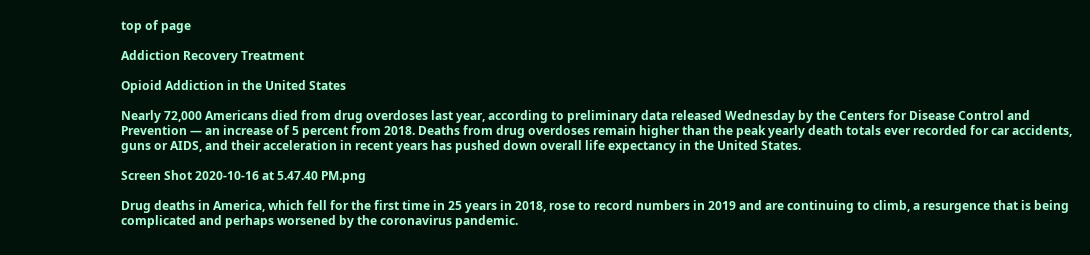top of page

Addiction Recovery Treatment

Opioid Addiction in the United States

Nearly 72,000 Americans died from drug overdoses last year, according to preliminary data released Wednesday by the Centers for Disease Control and Prevention — an increase of 5 percent from 2018. Deaths from drug overdoses remain higher than the peak yearly death totals ever recorded for car accidents, guns or AIDS, and their acceleration in recent years has pushed down overall life expectancy in the United States.

Screen Shot 2020-10-16 at 5.47.40 PM.png

Drug deaths in America, which fell for the first time in 25 years in 2018, rose to record numbers in 2019 and are continuing to climb, a resurgence that is being complicated and perhaps worsened by the coronavirus pandemic.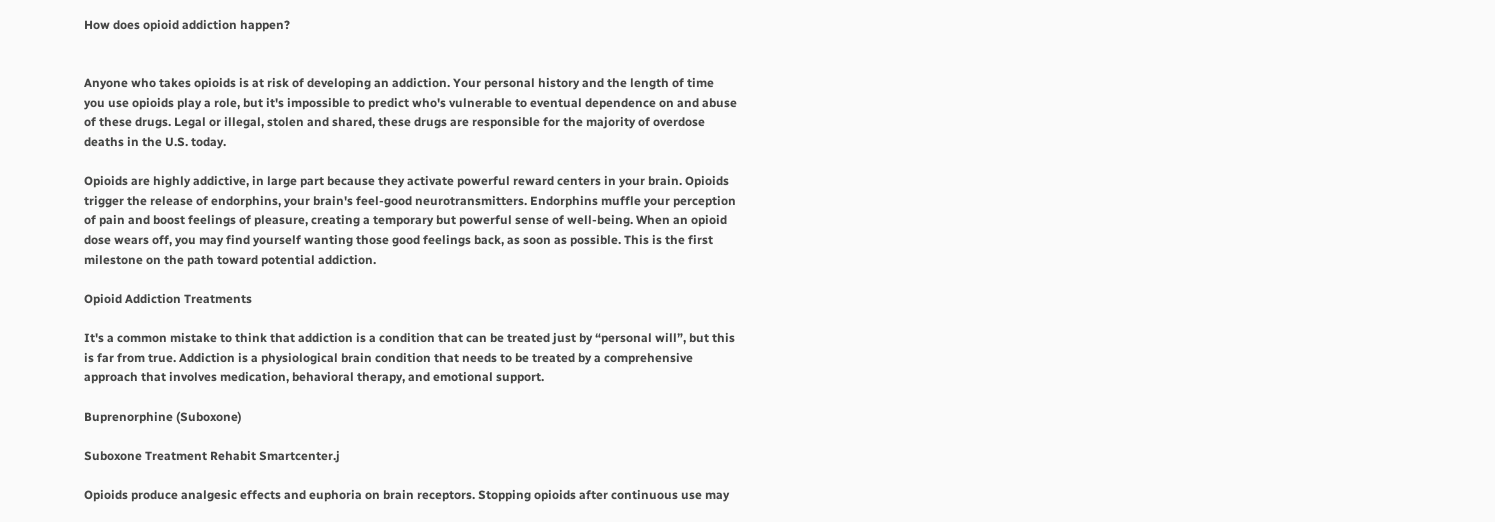How does opioid addiction happen?


Anyone who takes opioids is at risk of developing an addiction. Your personal history and the length of time you use opioids play a role, but it's impossible to predict who's vulnerable to eventual dependence on and abuse of these drugs. Legal or illegal, stolen and shared, these drugs are responsible for the majority of overdose deaths in the U.S. today.

Opioids are highly addictive, in large part because they activate powerful reward centers in your brain. Opioids trigger the release of endorphins, your brain's feel-good neurotransmitters. Endorphins muffle your perception of pain and boost feelings of pleasure, creating a temporary but powerful sense of well-being. When an opioid dose wears off, you may find yourself wanting those good feelings back, as soon as possible. This is the first milestone on the path toward potential addiction.

Opioid Addiction Treatments

It's a common mistake to think that addiction is a condition that can be treated just by “personal will”, but this is far from true. Addiction is a physiological brain condition that needs to be treated by a comprehensive approach that involves medication, behavioral therapy, and emotional support.

Buprenorphine (Suboxone)

Suboxone Treatment Rehabit Smartcenter.j

Opioids produce analgesic effects and euphoria on brain receptors. Stopping opioids after continuous use may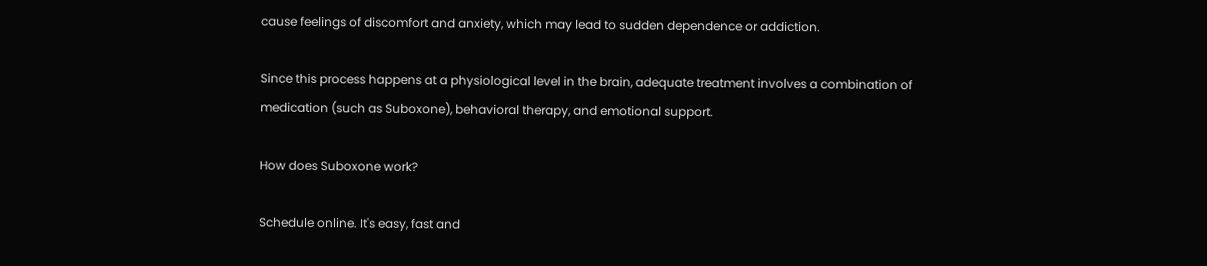cause feelings of discomfort and anxiety, which may lead to sudden dependence or addiction.

Since this process happens at a physiological level in the brain, adequate treatment involves a combination of medication (such as Suboxone), behavioral therapy, and emotional support.

How does Suboxone work?

Schedule online. It's easy, fast and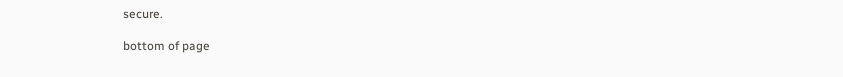secure.

bottom of page